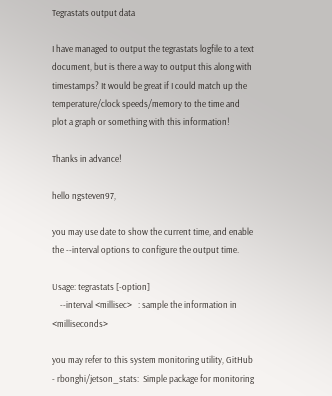Tegrastats output data

I have managed to output the tegrastats logfile to a text document, but is there a way to output this along with timestamps? It would be great if I could match up the temperature/clock speeds/memory to the time and plot a graph or something with this information!

Thanks in advance!

hello ngsteven97,

you may use date to show the current time, and enable the --interval options to configure the output time.

Usage: tegrastats [-option]
    --interval <millisec>   : sample the information in <milliseconds>

you may refer to this system monitoring utility, GitHub - rbonghi/jetson_stats:  Simple package for monitoring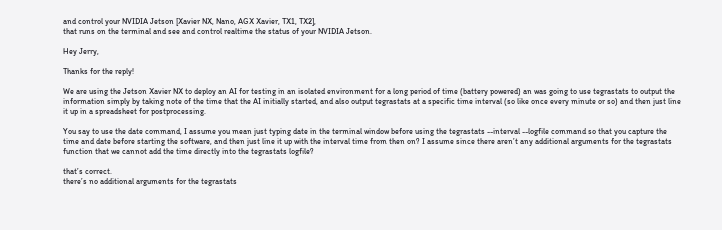and control your NVIDIA Jetson [Xavier NX, Nano, AGX Xavier, TX1, TX2],
that runs on the terminal and see and control realtime the status of your NVIDIA Jetson.

Hey Jerry,

Thanks for the reply!

We are using the Jetson Xavier NX to deploy an AI for testing in an isolated environment for a long period of time (battery powered) an was going to use tegrastats to output the information simply by taking note of the time that the AI initially started, and also output tegrastats at a specific time interval (so like once every minute or so) and then just line it up in a spreadsheet for postprocessing.

You say to use the date command, I assume you mean just typing date in the terminal window before using the tegrastats --interval --logfile command so that you capture the time and date before starting the software, and then just line it up with the interval time from then on? I assume since there aren’t any additional arguments for the tegrastats function that we cannot add the time directly into the tegrastats logfile?

that’s correct.
there’s no additional arguments for the tegrastats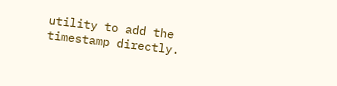utility to add the timestamp directly.